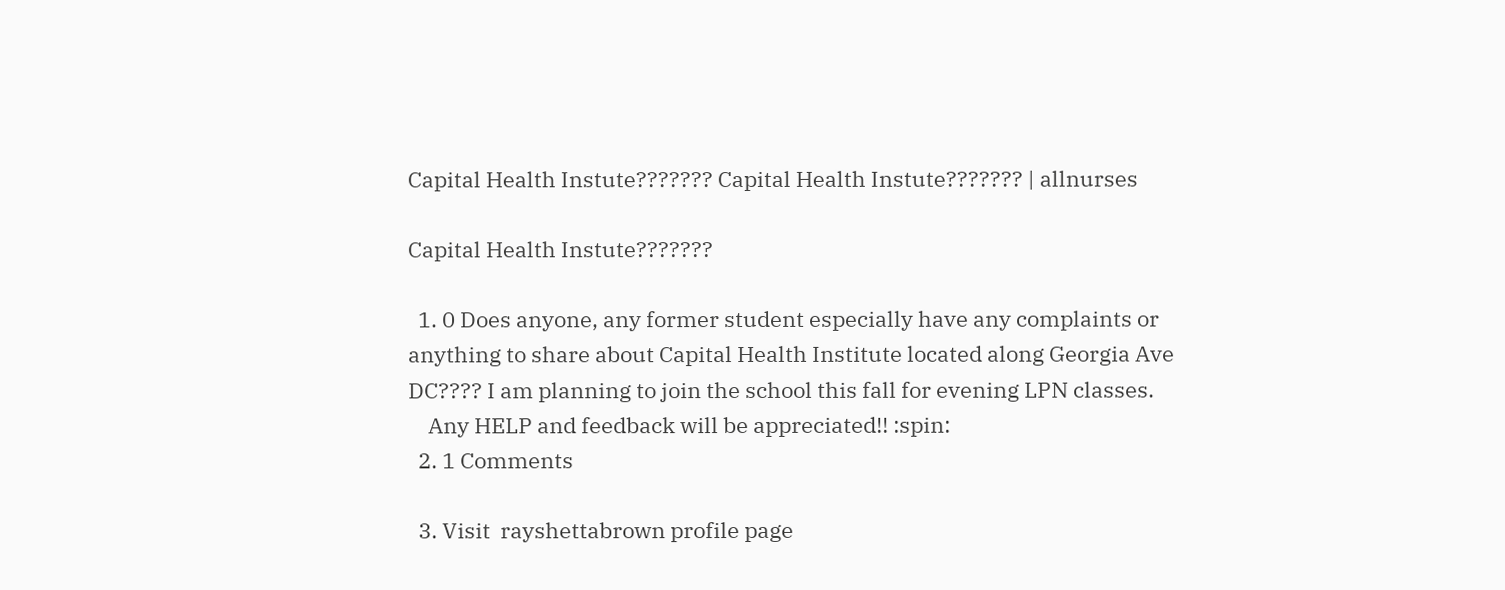Capital Health Instute??????? Capital Health Instute??????? | allnurses

Capital Health Instute???????

  1. 0 Does anyone, any former student especially have any complaints or anything to share about Capital Health Institute located along Georgia Ave DC???? I am planning to join the school this fall for evening LPN classes.
    Any HELP and feedback will be appreciated!! :spin:
  2. 1 Comments

  3. Visit  rayshettabrown profile page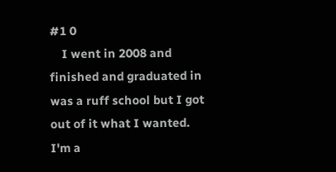#1 0
    I went in 2008 and finished and graduated in was a ruff school but I got out of it what I wanted. I'm a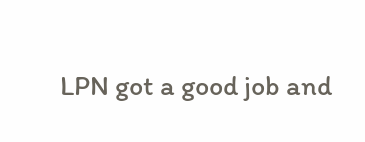LPN got a good job and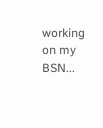working on my BSN...